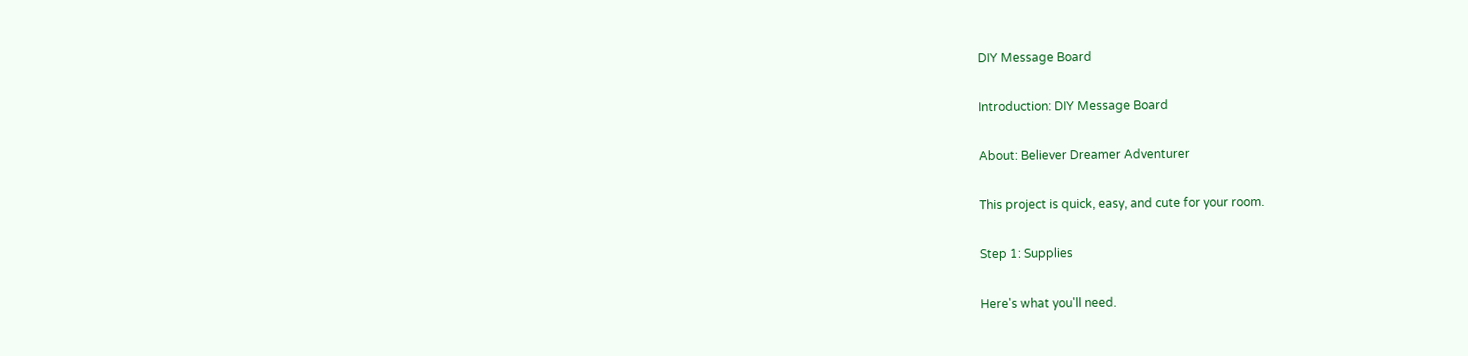DIY Message Board

Introduction: DIY Message Board

About: Believer Dreamer Adventurer

This project is quick, easy, and cute for your room.

Step 1: Supplies

Here's what you'll need.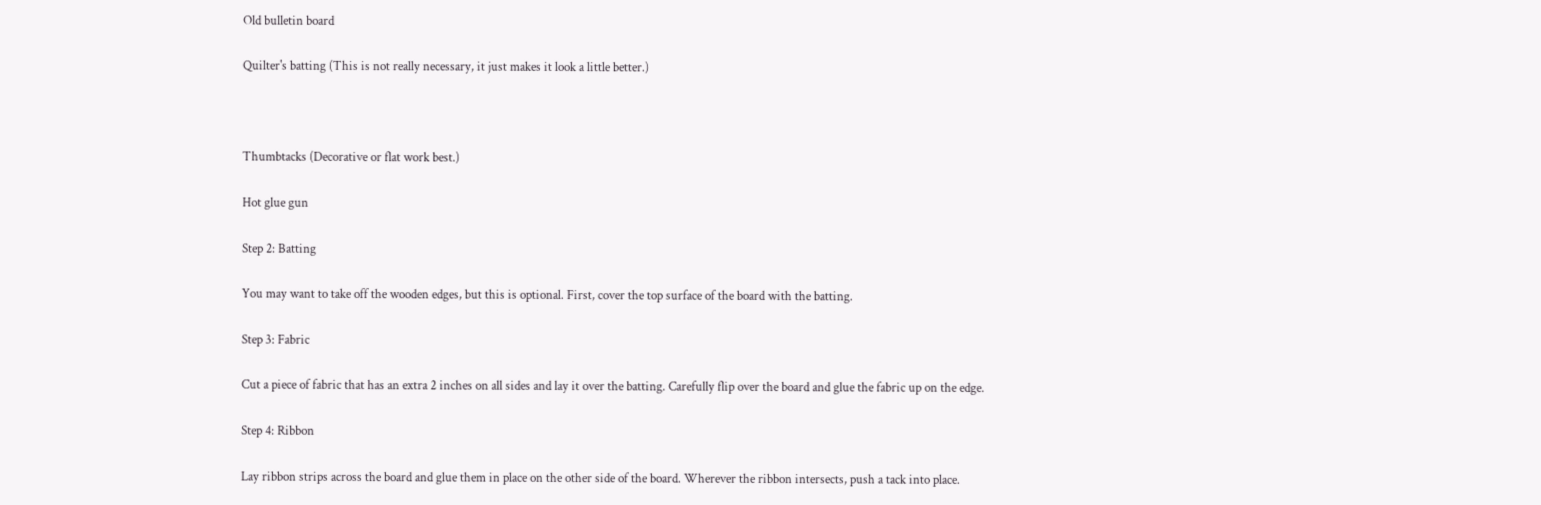Old bulletin board

Quilter's batting (This is not really necessary, it just makes it look a little better.)



Thumbtacks (Decorative or flat work best.)

Hot glue gun

Step 2: Batting

You may want to take off the wooden edges, but this is optional. First, cover the top surface of the board with the batting.

Step 3: Fabric

Cut a piece of fabric that has an extra 2 inches on all sides and lay it over the batting. Carefully flip over the board and glue the fabric up on the edge.

Step 4: Ribbon

Lay ribbon strips across the board and glue them in place on the other side of the board. Wherever the ribbon intersects, push a tack into place.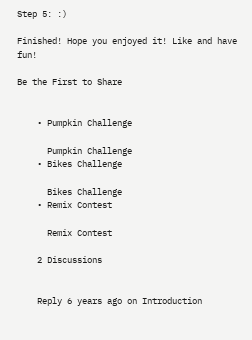Step 5: :)

Finished! Hope you enjoyed it! Like and have fun!

Be the First to Share


    • Pumpkin Challenge

      Pumpkin Challenge
    • Bikes Challenge

      Bikes Challenge
    • Remix Contest

      Remix Contest

    2 Discussions


    Reply 6 years ago on Introduction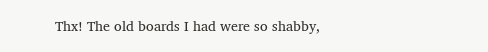Thx! The old boards I had were so shabby,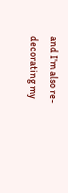and I'm also re-decorating my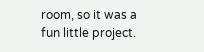room, so it was a fun little project.